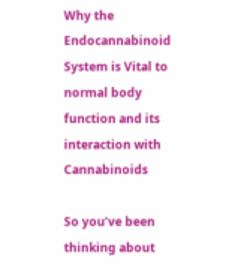Why the Endocannabinoid System is Vital to normal body function and its interaction with Cannabinoids

So you’ve been thinking about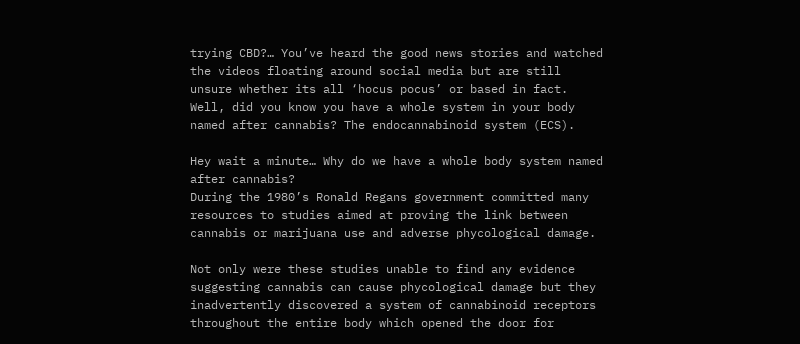trying CBD?… You’ve heard the good news stories and watched the videos floating around social media but are still unsure whether its all ‘hocus pocus’ or based in fact. Well, did you know you have a whole system in your body named after cannabis? The endocannabinoid system (ECS).

Hey wait a minute… Why do we have a whole body system named after cannabis?
During the 1980’s Ronald Regans government committed many resources to studies aimed at proving the link between cannabis or marijuana use and adverse phycological damage.

Not only were these studies unable to find any evidence suggesting cannabis can cause phycological damage but they inadvertently discovered a system of cannabinoid receptors throughout the entire body which opened the door for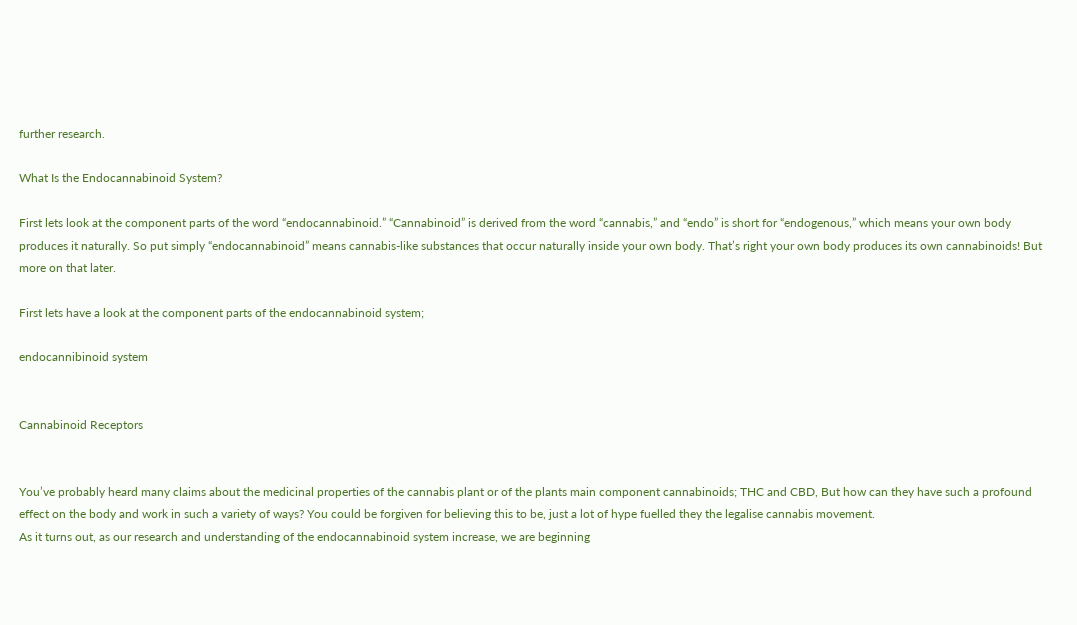further research.

What Is the Endocannabinoid System?

First lets look at the component parts of the word “endocannabinoid.” “Cannabinoid” is derived from the word “cannabis,” and “endo” is short for “endogenous,” which means your own body produces it naturally. So put simply “endocannabinoid” means cannabis-like substances that occur naturally inside your own body. That’s right your own body produces its own cannabinoids! But more on that later.

First lets have a look at the component parts of the endocannabinoid system;

endocannibinoid system


Cannabinoid Receptors


You’ve probably heard many claims about the medicinal properties of the cannabis plant or of the plants main component cannabinoids; THC and CBD, But how can they have such a profound effect on the body and work in such a variety of ways? You could be forgiven for believing this to be, just a lot of hype fuelled they the legalise cannabis movement.
As it turns out, as our research and understanding of the endocannabinoid system increase, we are beginning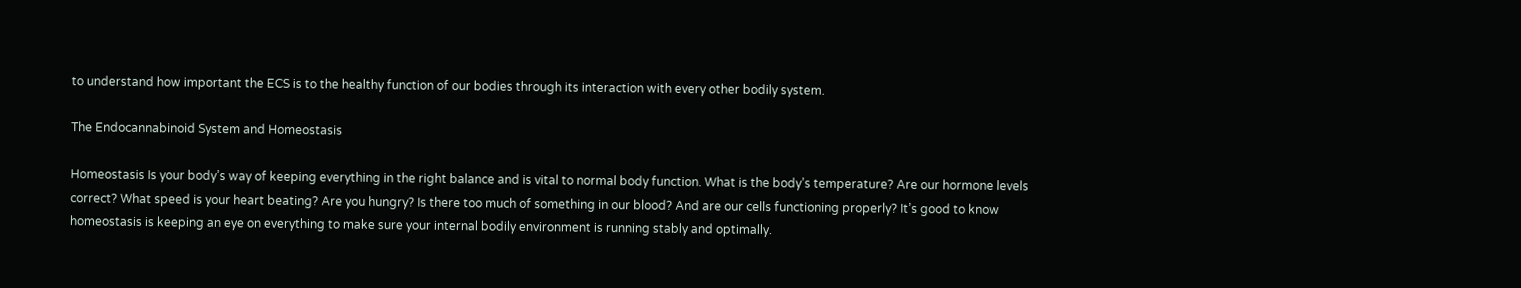to understand how important the ECS is to the healthy function of our bodies through its interaction with every other bodily system.

The Endocannabinoid System and Homeostasis

Homeostasis Is your body’s way of keeping everything in the right balance and is vital to normal body function. What is the body’s temperature? Are our hormone levels correct? What speed is your heart beating? Are you hungry? Is there too much of something in our blood? And are our cells functioning properly? It’s good to know homeostasis is keeping an eye on everything to make sure your internal bodily environment is running stably and optimally.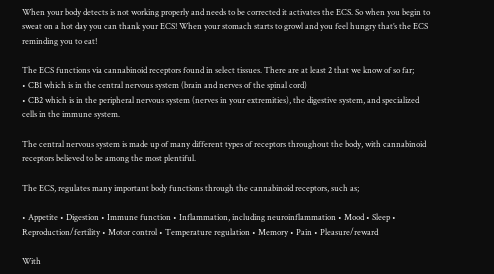When your body detects is not working properly and needs to be corrected it activates the ECS. So when you begin to sweat on a hot day you can thank your ECS! When your stomach starts to growl and you feel hungry that’s the ECS reminding you to eat!

The ECS functions via cannabinoid receptors found in select tissues. There are at least 2 that we know of so far;
• CB1 which is in the central nervous system (brain and nerves of the spinal cord)
• CB2 which is in the peripheral nervous system (nerves in your extremities), the digestive system, and specialized cells in the immune system.

The central nervous system is made up of many different types of receptors throughout the body, with cannabinoid receptors believed to be among the most plentiful.

The ECS, regulates many important body functions through the cannabinoid receptors, such as;

• Appetite • Digestion • Immune function • Inflammation, including neuroinflammation • Mood • Sleep • Reproduction/fertility • Motor control • Temperature regulation • Memory • Pain • Pleasure/reward

With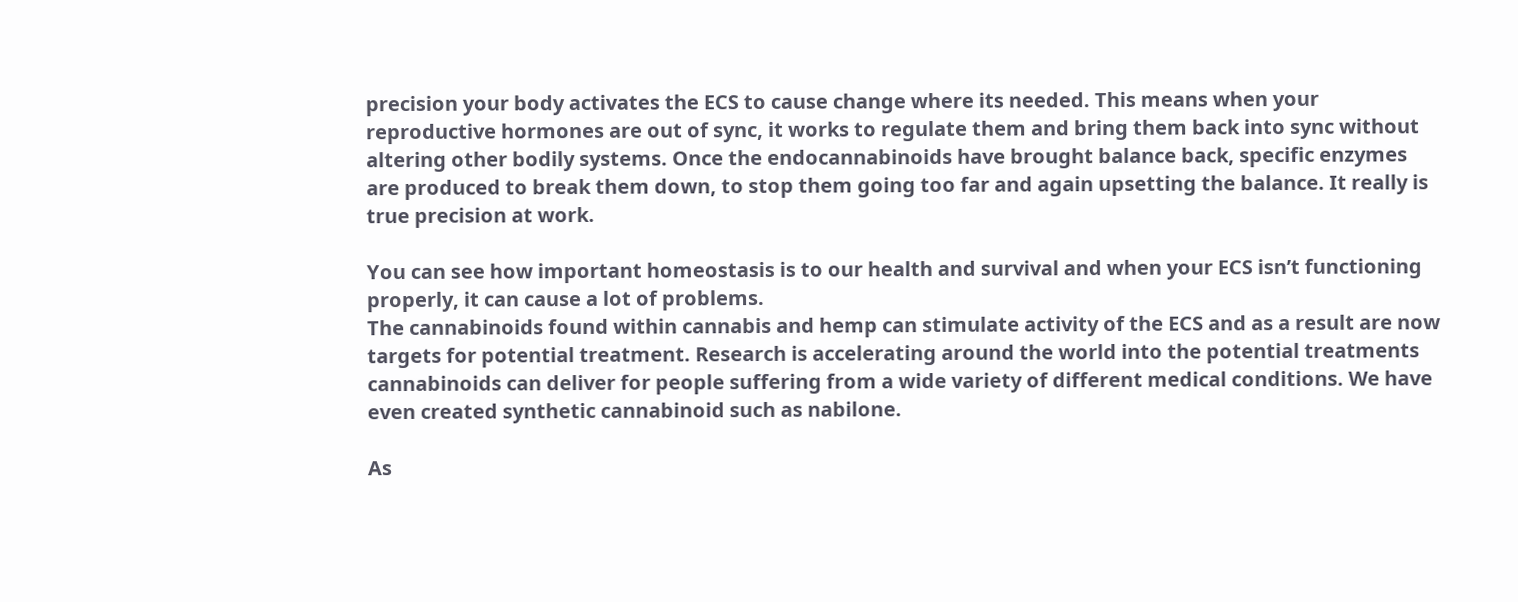precision your body activates the ECS to cause change where its needed. This means when your reproductive hormones are out of sync, it works to regulate them and bring them back into sync without altering other bodily systems. Once the endocannabinoids have brought balance back, specific enzymes are produced to break them down, to stop them going too far and again upsetting the balance. It really is true precision at work.

You can see how important homeostasis is to our health and survival and when your ECS isn’t functioning properly, it can cause a lot of problems.
The cannabinoids found within cannabis and hemp can stimulate activity of the ECS and as a result are now targets for potential treatment. Research is accelerating around the world into the potential treatments cannabinoids can deliver for people suffering from a wide variety of different medical conditions. We have even created synthetic cannabinoid such as nabilone.

As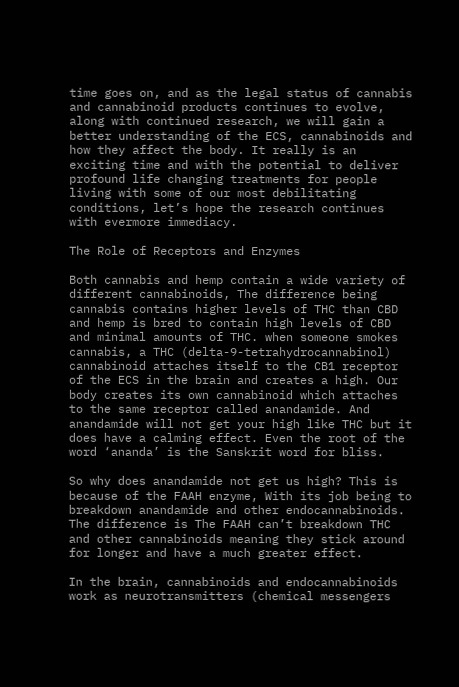time goes on, and as the legal status of cannabis and cannabinoid products continues to evolve, along with continued research, we will gain a better understanding of the ECS, cannabinoids and how they affect the body. It really is an exciting time and with the potential to deliver profound life changing treatments for people living with some of our most debilitating conditions, let’s hope the research continues with evermore immediacy.

The Role of Receptors and Enzymes

Both cannabis and hemp contain a wide variety of different cannabinoids, The difference being cannabis contains higher levels of THC than CBD and hemp is bred to contain high levels of CBD and minimal amounts of THC. when someone smokes cannabis, a THC (delta-9-tetrahydrocannabinol) cannabinoid attaches itself to the CB1 receptor of the ECS in the brain and creates a high. Our body creates its own cannabinoid which attaches to the same receptor called anandamide. And anandamide will not get your high like THC but it does have a calming effect. Even the root of the word ‘ananda’ is the Sanskrit word for bliss.

So why does anandamide not get us high? This is because of the FAAH enzyme, With its job being to breakdown anandamide and other endocannabinoids. The difference is The FAAH can’t breakdown THC and other cannabinoids meaning they stick around for longer and have a much greater effect.

In the brain, cannabinoids and endocannabinoids work as neurotransmitters (chemical messengers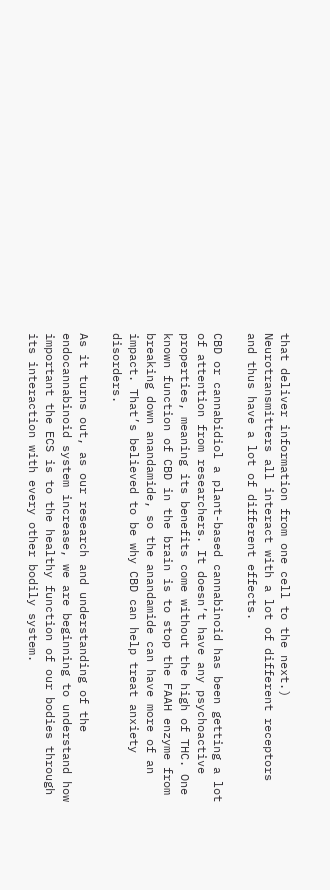that deliver information from one cell to the next.) Neurotransmitters all interact with a lot of different receptors and thus have a lot of different effects.

CBD or cannabidiol a plant-based cannabinoid has been getting a lot of attention from researchers. It doesn’t have any psychoactive properties, meaning its benefits come without the high of THC. One known function of CBD in the brain is to stop the FAAH enzyme from breaking down anandamide, so the anandamide can have more of an impact. That’s believed to be why CBD can help treat anxiety disorders.

As it turns out, as our research and understanding of the endocannabinoid system increase, we are beginning to understand how important the ECS is to the healthy function of our bodies through its interaction with every other bodily system.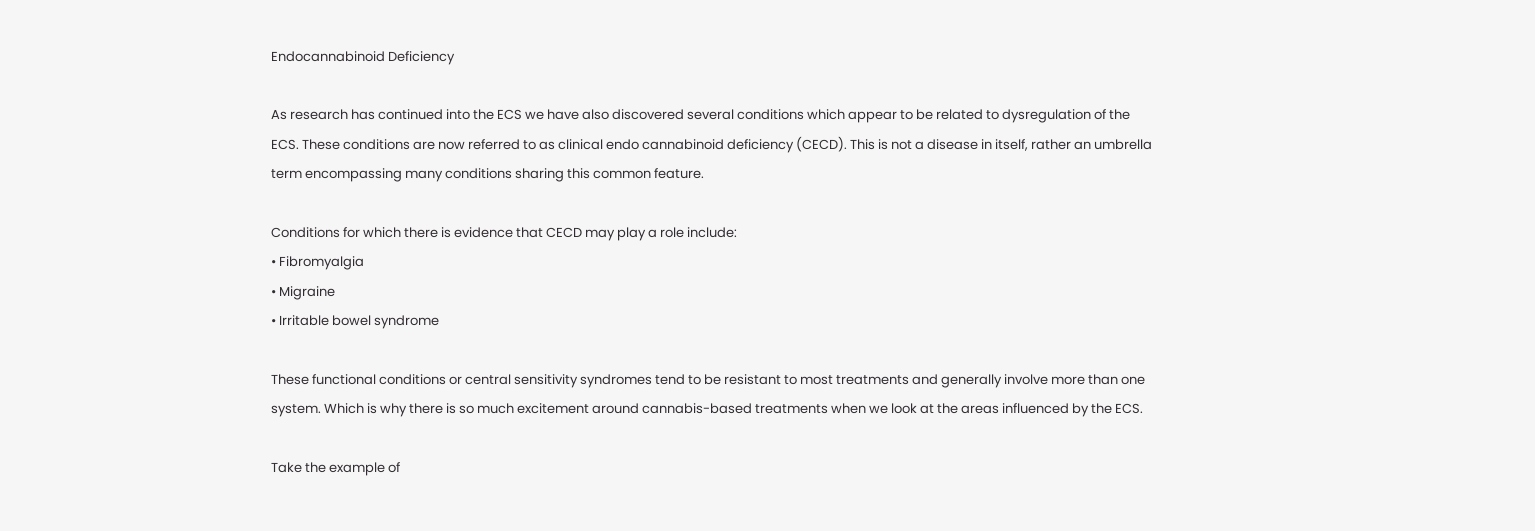Endocannabinoid Deficiency

As research has continued into the ECS we have also discovered several conditions which appear to be related to dysregulation of the ECS. These conditions are now referred to as clinical endo cannabinoid deficiency (CECD). This is not a disease in itself, rather an umbrella term encompassing many conditions sharing this common feature.

Conditions for which there is evidence that CECD may play a role include:
• Fibromyalgia
• Migraine
• Irritable bowel syndrome

These functional conditions or central sensitivity syndromes tend to be resistant to most treatments and generally involve more than one system. Which is why there is so much excitement around cannabis-based treatments when we look at the areas influenced by the ECS.

Take the example of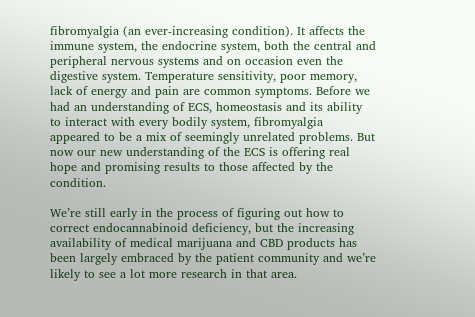fibromyalgia (an ever-increasing condition). It affects the immune system, the endocrine system, both the central and peripheral nervous systems and on occasion even the digestive system. Temperature sensitivity, poor memory, lack of energy and pain are common symptoms. Before we had an understanding of ECS, homeostasis and its ability to interact with every bodily system, fibromyalgia appeared to be a mix of seemingly unrelated problems. But now our new understanding of the ECS is offering real hope and promising results to those affected by the condition.

We’re still early in the process of figuring out how to correct endocannabinoid deficiency, but the increasing availability of medical marijuana and CBD products has been largely embraced by the patient community and we’re likely to see a lot more research in that area.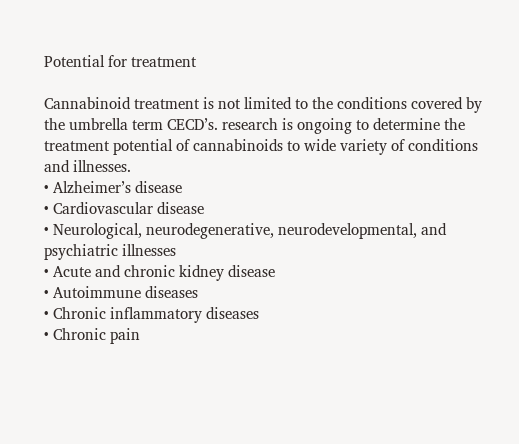Potential for treatment

Cannabinoid treatment is not limited to the conditions covered by the umbrella term CECD’s. research is ongoing to determine the treatment potential of cannabinoids to wide variety of conditions and illnesses.
• Alzheimer’s disease
• Cardiovascular disease
• Neurological, neurodegenerative, neurodevelopmental, and psychiatric illnesses
• Acute and chronic kidney disease
• Autoimmune diseases
• Chronic inflammatory diseases
• Chronic pain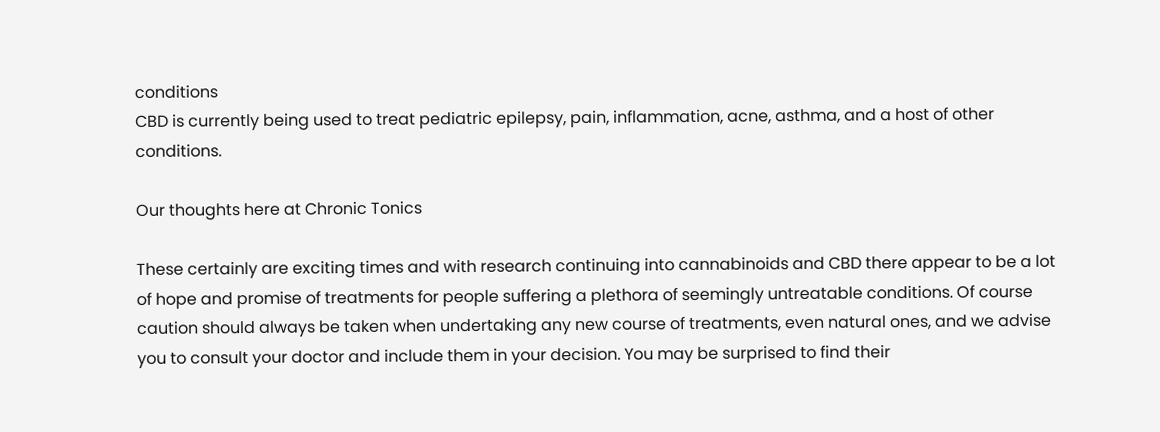conditions
CBD is currently being used to treat pediatric epilepsy, pain, inflammation, acne, asthma, and a host of other conditions.

Our thoughts here at Chronic Tonics

These certainly are exciting times and with research continuing into cannabinoids and CBD there appear to be a lot of hope and promise of treatments for people suffering a plethora of seemingly untreatable conditions. Of course caution should always be taken when undertaking any new course of treatments, even natural ones, and we advise you to consult your doctor and include them in your decision. You may be surprised to find their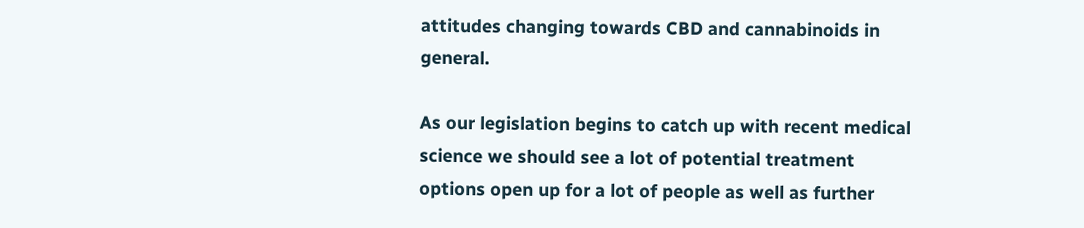attitudes changing towards CBD and cannabinoids in general.

As our legislation begins to catch up with recent medical science we should see a lot of potential treatment options open up for a lot of people as well as further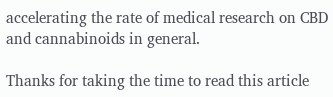accelerating the rate of medical research on CBD and cannabinoids in general.

Thanks for taking the time to read this article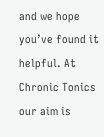and we hope you’ve found it helpful. At Chronic Tonics our aim is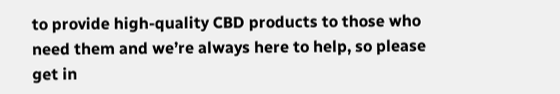to provide high-quality CBD products to those who need them and we’re always here to help, so please get in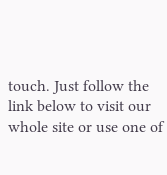touch. Just follow the link below to visit our whole site or use one of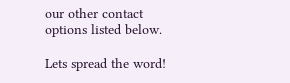our other contact options listed below.

Lets spread the word!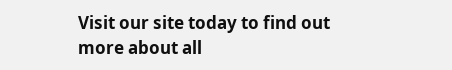Visit our site today to find out more about all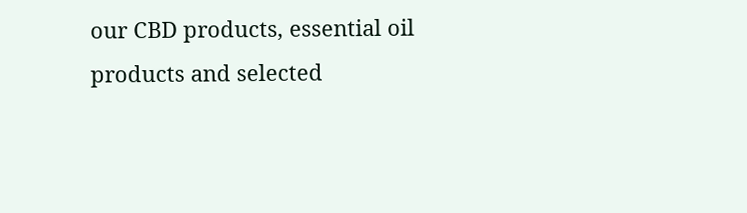our CBD products, essential oil products and selected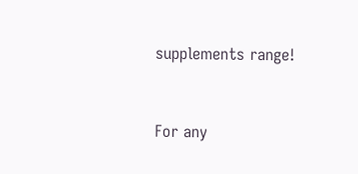supplements range!


For any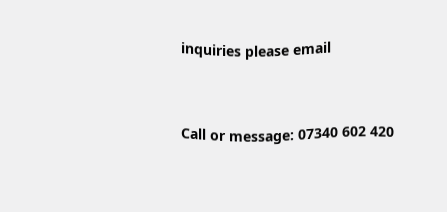inquiries please email


Call or message: 07340 602 420